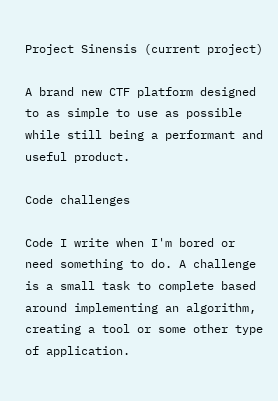Project Sinensis (current project)

A brand new CTF platform designed to as simple to use as possible while still being a performant and useful product.

Code challenges

Code I write when I'm bored or need something to do. A challenge is a small task to complete based around implementing an algorithm, creating a tool or some other type of application.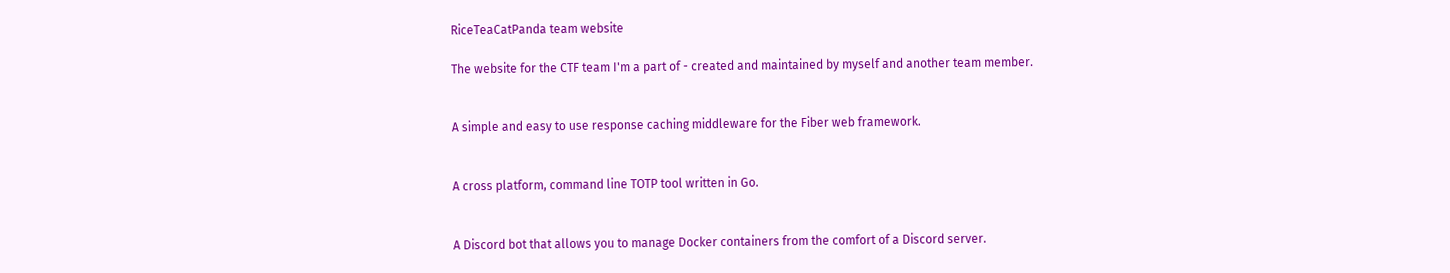RiceTeaCatPanda team website

The website for the CTF team I'm a part of - created and maintained by myself and another team member.


A simple and easy to use response caching middleware for the Fiber web framework.


A cross platform, command line TOTP tool written in Go.


A Discord bot that allows you to manage Docker containers from the comfort of a Discord server.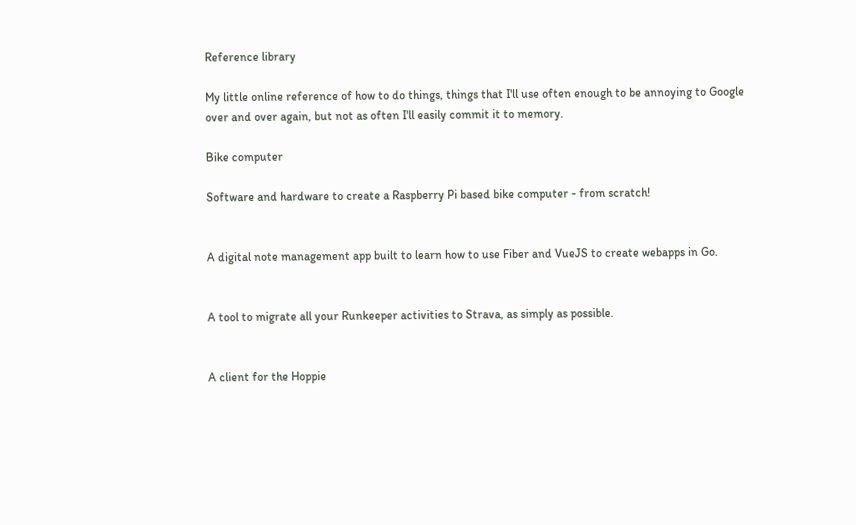Reference library

My little online reference of how to do things, things that I'll use often enough to be annoying to Google over and over again, but not as often I'll easily commit it to memory.

Bike computer

Software and hardware to create a Raspberry Pi based bike computer - from scratch!


A digital note management app built to learn how to use Fiber and VueJS to create webapps in Go.


A tool to migrate all your Runkeeper activities to Strava, as simply as possible.


A client for the Hoppie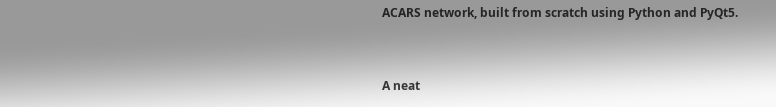ACARS network, built from scratch using Python and PyQt5.


A neat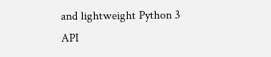and lightweight Python 3 API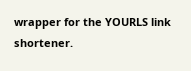wrapper for the YOURLS link shortener.